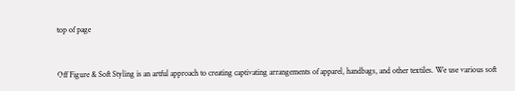top of page


Off Figure & Soft Styling is an artful approach to creating captivating arrangements of apparel, handbags, and other textiles. We use various soft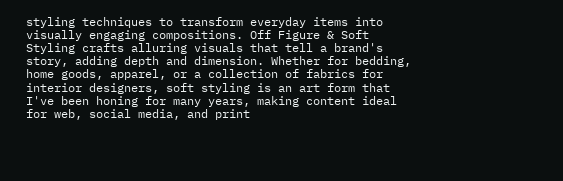styling techniques to transform everyday items into visually engaging compositions. Off Figure & Soft Styling crafts alluring visuals that tell a brand's story, adding depth and dimension. Whether for bedding, home goods, apparel, or a collection of fabrics for interior designers, soft styling is an art form that I've been honing for many years, making content ideal for web, social media, and print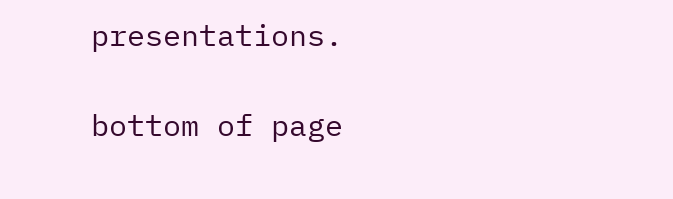presentations.

bottom of page